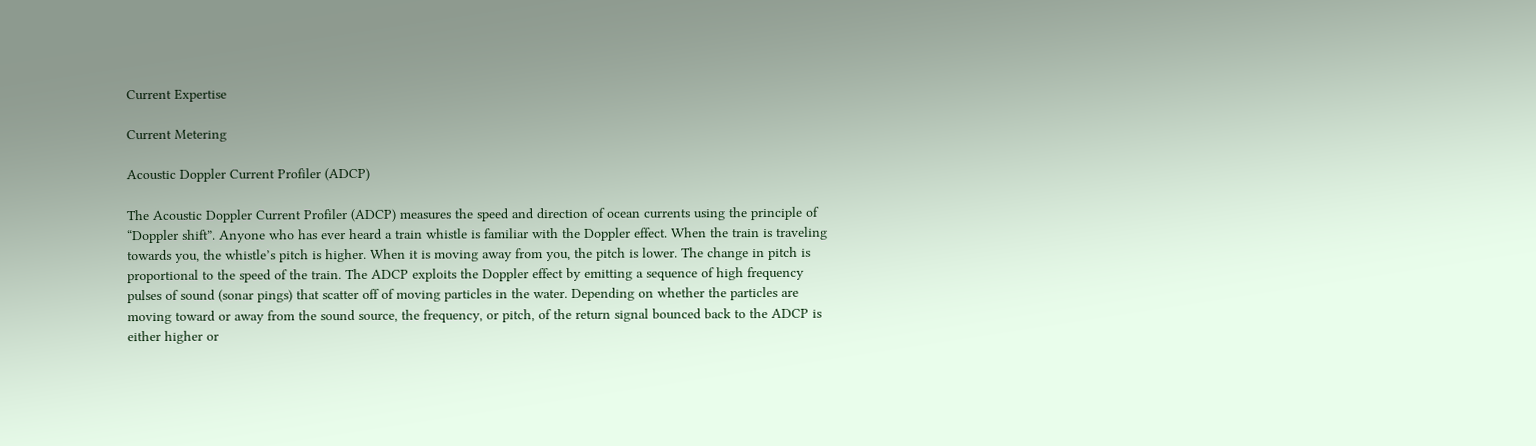Current Expertise

Current Metering

Acoustic Doppler Current Profiler (ADCP)

The Acoustic Doppler Current Profiler (ADCP) measures the speed and direction of ocean currents using the principle of “Doppler shift”. Anyone who has ever heard a train whistle is familiar with the Doppler effect. When the train is traveling towards you, the whistle’s pitch is higher. When it is moving away from you, the pitch is lower. The change in pitch is proportional to the speed of the train. The ADCP exploits the Doppler effect by emitting a sequence of high frequency pulses of sound (sonar pings) that scatter off of moving particles in the water. Depending on whether the particles are moving toward or away from the sound source, the frequency, or pitch, of the return signal bounced back to the ADCP is either higher or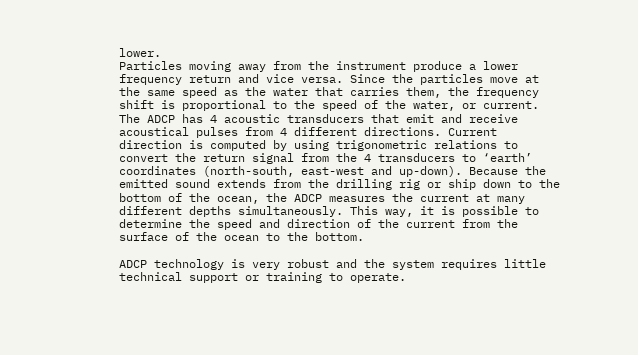lower.
Particles moving away from the instrument produce a lower frequency return and vice versa. Since the particles move at the same speed as the water that carries them, the frequency shift is proportional to the speed of the water, or current. The ADCP has 4 acoustic transducers that emit and receive acoustical pulses from 4 different directions. Current direction is computed by using trigonometric relations to convert the return signal from the 4 transducers to ‘earth’ coordinates (north-south, east-west and up-down). Because the emitted sound extends from the drilling rig or ship down to the bottom of the ocean, the ADCP measures the current at many different depths simultaneously. This way, it is possible to determine the speed and direction of the current from the surface of the ocean to the bottom.

ADCP technology is very robust and the system requires little technical support or training to operate.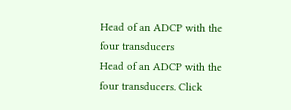Head of an ADCP with the four transducers
Head of an ADCP with the four transducers. Click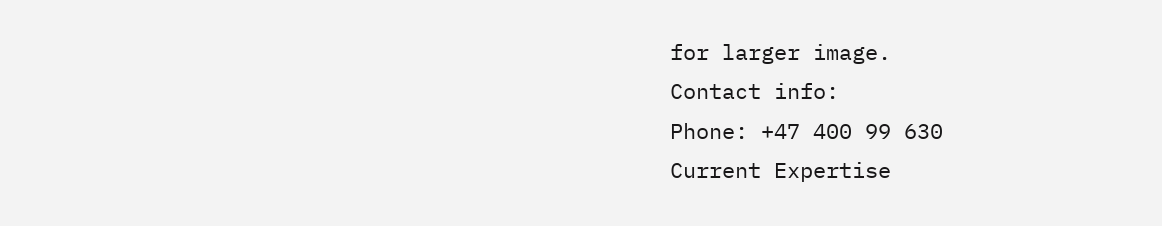for larger image.
Contact info:
Phone: +47 400 99 630
Current Expertise